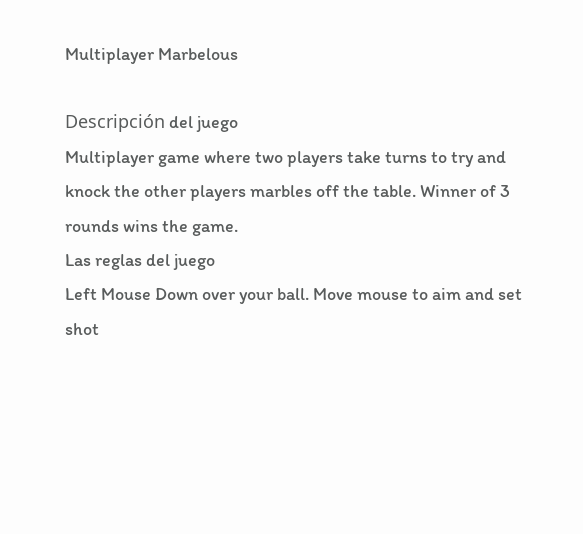Multiplayer Marbelous

Descripción del juego
Multiplayer game where two players take turns to try and knock the other players marbles off the table. Winner of 3 rounds wins the game.
Las reglas del juego
Left Mouse Down over your ball. Move mouse to aim and set shot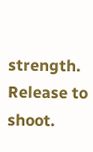strength. Release to shoot.